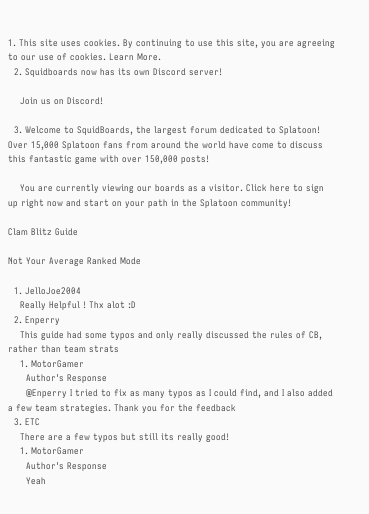1. This site uses cookies. By continuing to use this site, you are agreeing to our use of cookies. Learn More.
  2. Squidboards now has its own Discord server!

    Join us on Discord!

  3. Welcome to SquidBoards, the largest forum dedicated to Splatoon! Over 15,000 Splatoon fans from around the world have come to discuss this fantastic game with over 150,000 posts!

    You are currently viewing our boards as a visitor. Click here to sign up right now and start on your path in the Splatoon community!

Clam Blitz Guide

Not Your Average Ranked Mode

  1. JelloJoe2004
    Really Helpful ! Thx alot :D
  2. Enperry
    This guide had some typos and only really discussed the rules of CB, rather than team strats
    1. MotorGamer
      Author's Response
      @Enperry I tried to fix as many typos as I could find, and I also added a few team strategies. Thank you for the feedback
  3. ETC
    There are a few typos but still its really good!
    1. MotorGamer
      Author's Response
      Yeah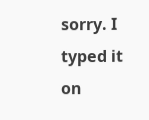sorry. I typed it on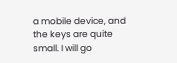a mobile device, and the keys are quite small. I will go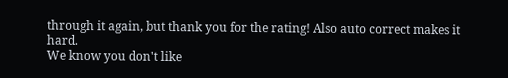through it again, but thank you for the rating! Also auto correct makes it hard.
We know you don't like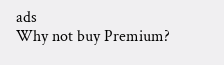ads
Why not buy Premium?